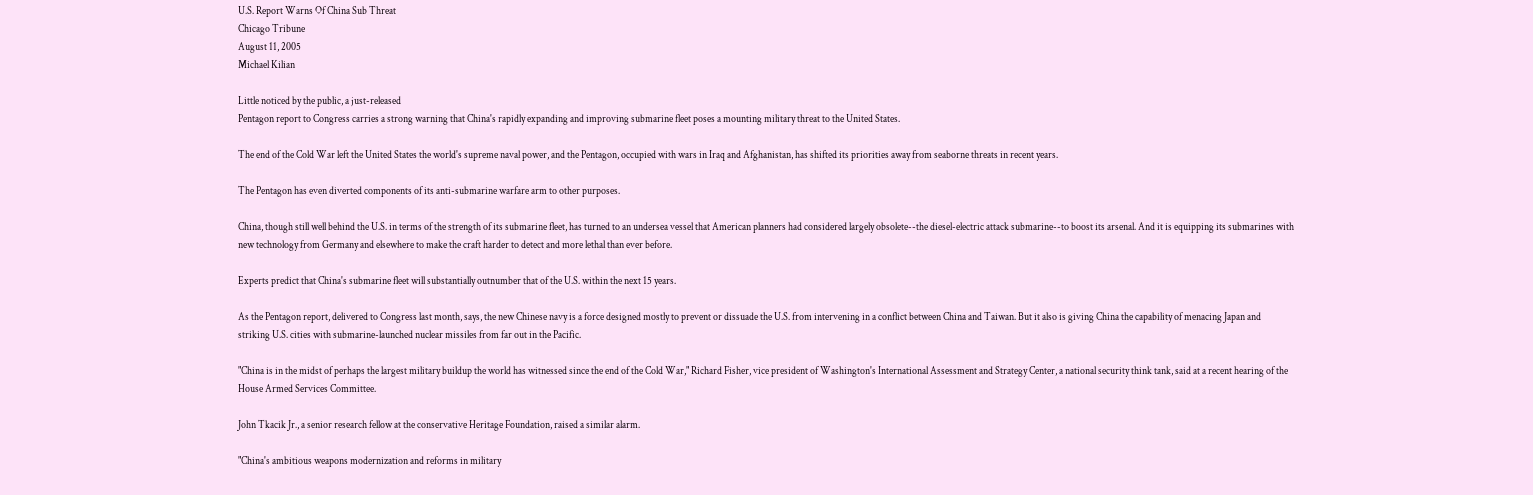U.S. Report Warns Of China Sub Threat
Chicago Tribune
August 11, 2005
Michael Kilian

Little noticed by the public, a just-released
Pentagon report to Congress carries a strong warning that China's rapidly expanding and improving submarine fleet poses a mounting military threat to the United States.

The end of the Cold War left the United States the world's supreme naval power, and the Pentagon, occupied with wars in Iraq and Afghanistan, has shifted its priorities away from seaborne threats in recent years.

The Pentagon has even diverted components of its anti-submarine warfare arm to other purposes.

China, though still well behind the U.S. in terms of the strength of its submarine fleet, has turned to an undersea vessel that American planners had considered largely obsolete--the diesel-electric attack submarine--to boost its arsenal. And it is equipping its submarines with new technology from Germany and elsewhere to make the craft harder to detect and more lethal than ever before.

Experts predict that China's submarine fleet will substantially outnumber that of the U.S. within the next 15 years.

As the Pentagon report, delivered to Congress last month, says, the new Chinese navy is a force designed mostly to prevent or dissuade the U.S. from intervening in a conflict between China and Taiwan. But it also is giving China the capability of menacing Japan and striking U.S. cities with submarine-launched nuclear missiles from far out in the Pacific.

"China is in the midst of perhaps the largest military buildup the world has witnessed since the end of the Cold War," Richard Fisher, vice president of Washington's International Assessment and Strategy Center, a national security think tank, said at a recent hearing of the House Armed Services Committee.

John Tkacik Jr., a senior research fellow at the conservative Heritage Foundation, raised a similar alarm.

"China's ambitious weapons modernization and reforms in military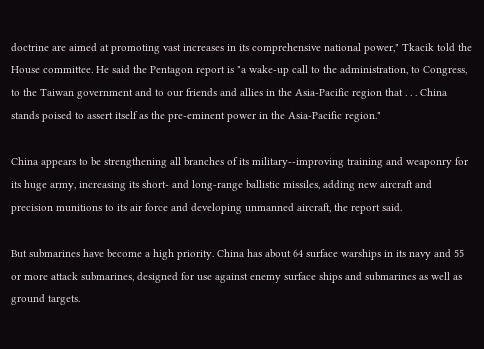doctrine are aimed at promoting vast increases in its comprehensive national power," Tkacik told the House committee. He said the Pentagon report is "a wake-up call to the administration, to Congress, to the Taiwan government and to our friends and allies in the Asia-Pacific region that . . . China stands poised to assert itself as the pre-eminent power in the Asia-Pacific region."

China appears to be strengthening all branches of its military--improving training and weaponry for its huge army, increasing its short- and long-range ballistic missiles, adding new aircraft and precision munitions to its air force and developing unmanned aircraft, the report said.

But submarines have become a high priority. China has about 64 surface warships in its navy and 55 or more attack submarines, designed for use against enemy surface ships and submarines as well as ground targets.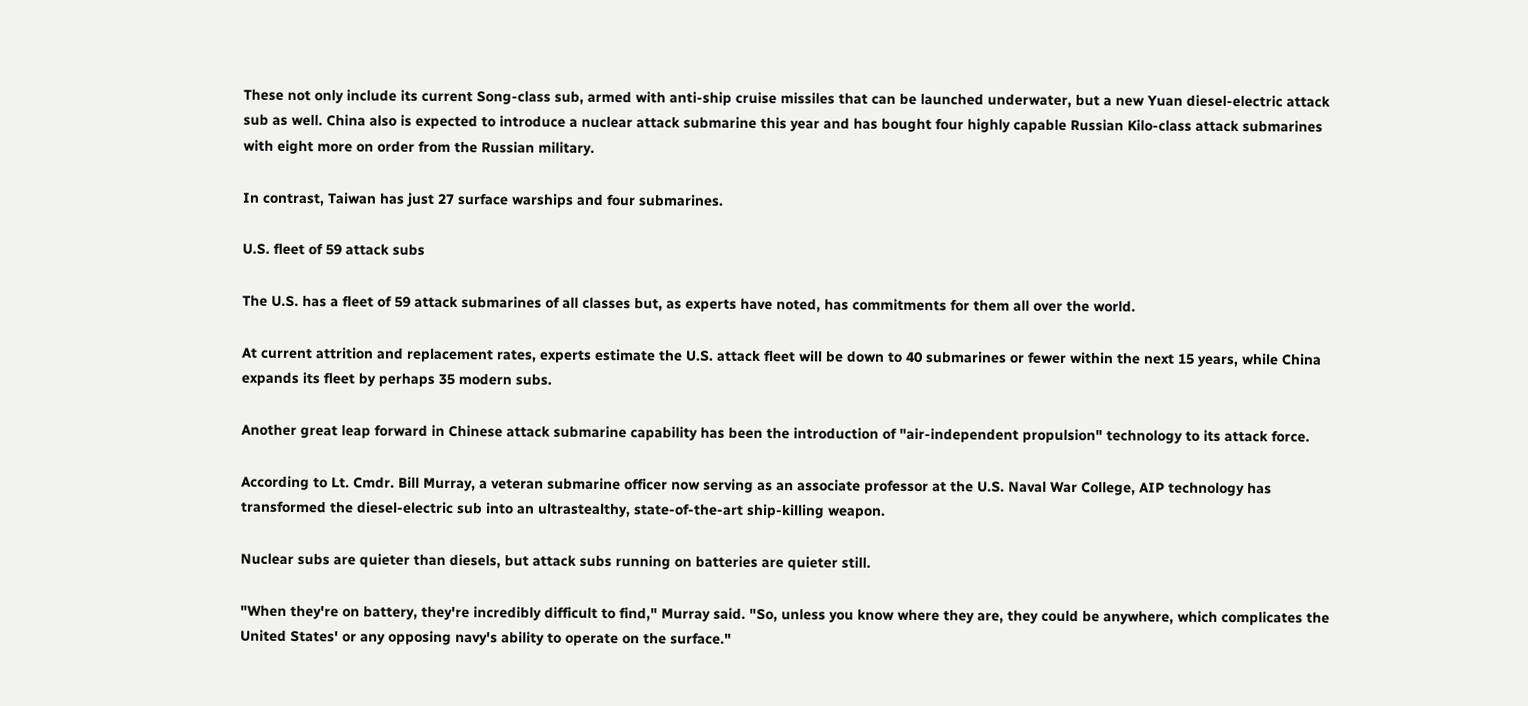These not only include its current Song-class sub, armed with anti-ship cruise missiles that can be launched underwater, but a new Yuan diesel-electric attack sub as well. China also is expected to introduce a nuclear attack submarine this year and has bought four highly capable Russian Kilo-class attack submarines with eight more on order from the Russian military.

In contrast, Taiwan has just 27 surface warships and four submarines.

U.S. fleet of 59 attack subs

The U.S. has a fleet of 59 attack submarines of all classes but, as experts have noted, has commitments for them all over the world.

At current attrition and replacement rates, experts estimate the U.S. attack fleet will be down to 40 submarines or fewer within the next 15 years, while China expands its fleet by perhaps 35 modern subs.

Another great leap forward in Chinese attack submarine capability has been the introduction of "air-independent propulsion" technology to its attack force.

According to Lt. Cmdr. Bill Murray, a veteran submarine officer now serving as an associate professor at the U.S. Naval War College, AIP technology has transformed the diesel-electric sub into an ultrastealthy, state-of-the-art ship-killing weapon.

Nuclear subs are quieter than diesels, but attack subs running on batteries are quieter still.

"When they're on battery, they're incredibly difficult to find," Murray said. "So, unless you know where they are, they could be anywhere, which complicates the United States' or any opposing navy's ability to operate on the surface."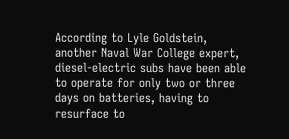According to Lyle Goldstein, another Naval War College expert, diesel-electric subs have been able to operate for only two or three days on batteries, having to resurface to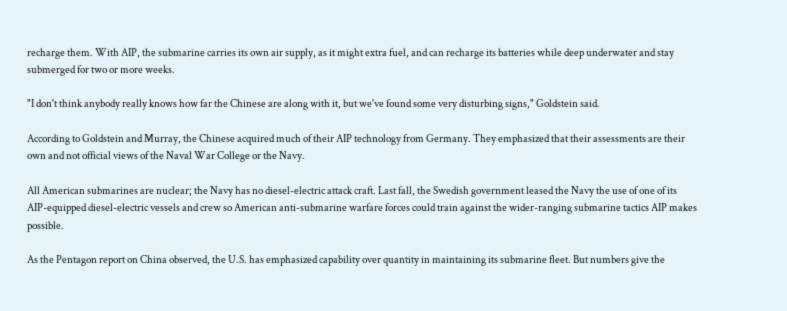recharge them. With AIP, the submarine carries its own air supply, as it might extra fuel, and can recharge its batteries while deep underwater and stay submerged for two or more weeks.

"I don't think anybody really knows how far the Chinese are along with it, but we've found some very disturbing signs," Goldstein said.

According to Goldstein and Murray, the Chinese acquired much of their AIP technology from Germany. They emphasized that their assessments are their own and not official views of the Naval War College or the Navy.

All American submarines are nuclear; the Navy has no diesel-electric attack craft. Last fall, the Swedish government leased the Navy the use of one of its AIP-equipped diesel-electric vessels and crew so American anti-submarine warfare forces could train against the wider-ranging submarine tactics AIP makes possible.

As the Pentagon report on China observed, the U.S. has emphasized capability over quantity in maintaining its submarine fleet. But numbers give the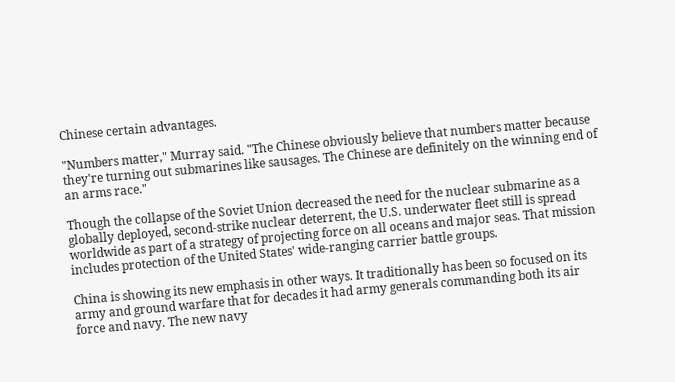Chinese certain advantages.

"Numbers matter," Murray said. "The Chinese obviously believe that numbers matter because they're turning out submarines like sausages. The Chinese are definitely on the winning end of an arms race."

Though the collapse of the Soviet Union decreased the need for the nuclear submarine as a globally deployed, second-strike nuclear deterrent, the U.S. underwater fleet still is spread worldwide as part of a strategy of projecting force on all oceans and major seas. That mission includes protection of the United States' wide-ranging carrier battle groups.

China is showing its new emphasis in other ways. It traditionally has been so focused on its army and ground warfare that for decades it had army generals commanding both its air force and navy. The new navy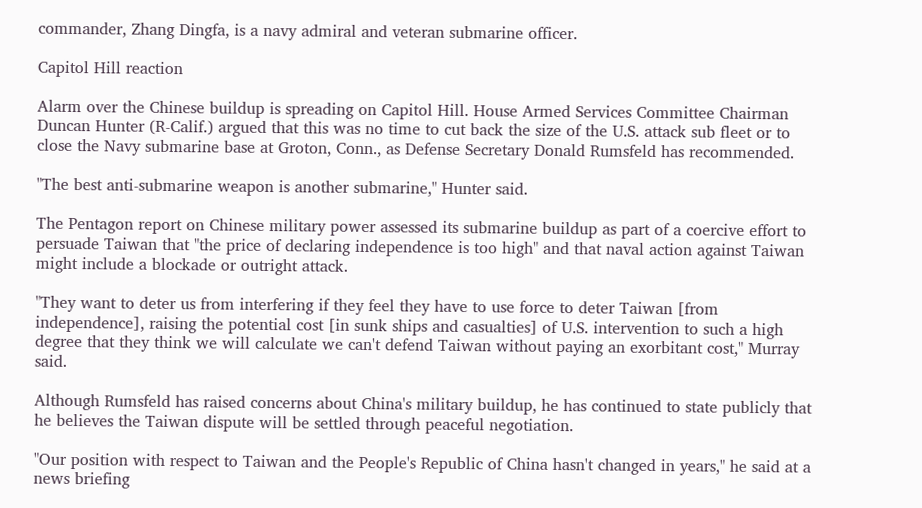commander, Zhang Dingfa, is a navy admiral and veteran submarine officer.

Capitol Hill reaction

Alarm over the Chinese buildup is spreading on Capitol Hill. House Armed Services Committee Chairman Duncan Hunter (R-Calif.) argued that this was no time to cut back the size of the U.S. attack sub fleet or to close the Navy submarine base at Groton, Conn., as Defense Secretary Donald Rumsfeld has recommended.

"The best anti-submarine weapon is another submarine," Hunter said.

The Pentagon report on Chinese military power assessed its submarine buildup as part of a coercive effort to persuade Taiwan that "the price of declaring independence is too high" and that naval action against Taiwan might include a blockade or outright attack.

"They want to deter us from interfering if they feel they have to use force to deter Taiwan [from independence], raising the potential cost [in sunk ships and casualties] of U.S. intervention to such a high degree that they think we will calculate we can't defend Taiwan without paying an exorbitant cost," Murray said.

Although Rumsfeld has raised concerns about China's military buildup, he has continued to state publicly that he believes the Taiwan dispute will be settled through peaceful negotiation.

"Our position with respect to Taiwan and the People's Republic of China hasn't changed in years," he said at a news briefing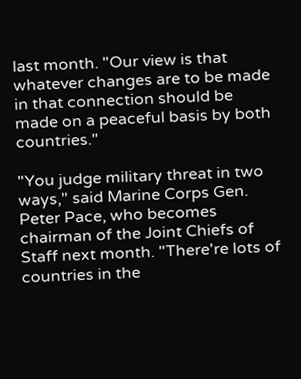last month. "Our view is that whatever changes are to be made in that connection should be made on a peaceful basis by both countries."

"You judge military threat in two ways," said Marine Corps Gen. Peter Pace, who becomes chairman of the Joint Chiefs of Staff next month. "There're lots of countries in the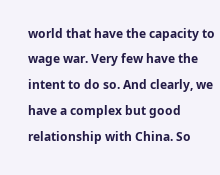world that have the capacity to wage war. Very few have the intent to do so. And clearly, we have a complex but good relationship with China. So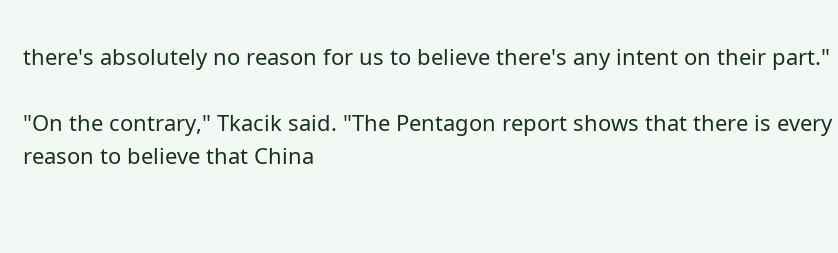there's absolutely no reason for us to believe there's any intent on their part."

"On the contrary," Tkacik said. "The Pentagon report shows that there is every reason to believe that China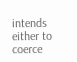intends either to coerce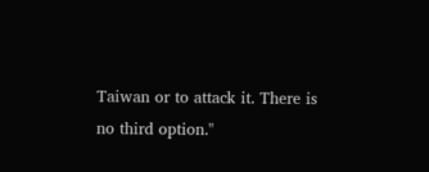Taiwan or to attack it. There is no third option."